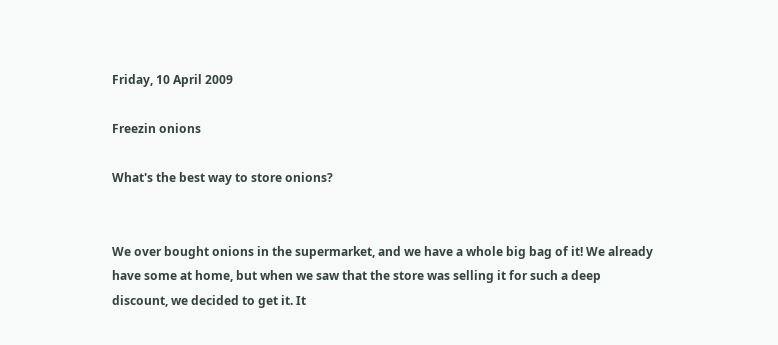Friday, 10 April 2009

Freezin onions

What's the best way to store onions?


We over bought onions in the supermarket, and we have a whole big bag of it! We already have some at home, but when we saw that the store was selling it for such a deep discount, we decided to get it. It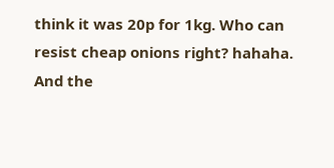think it was 20p for 1kg. Who can resist cheap onions right? hahaha. And the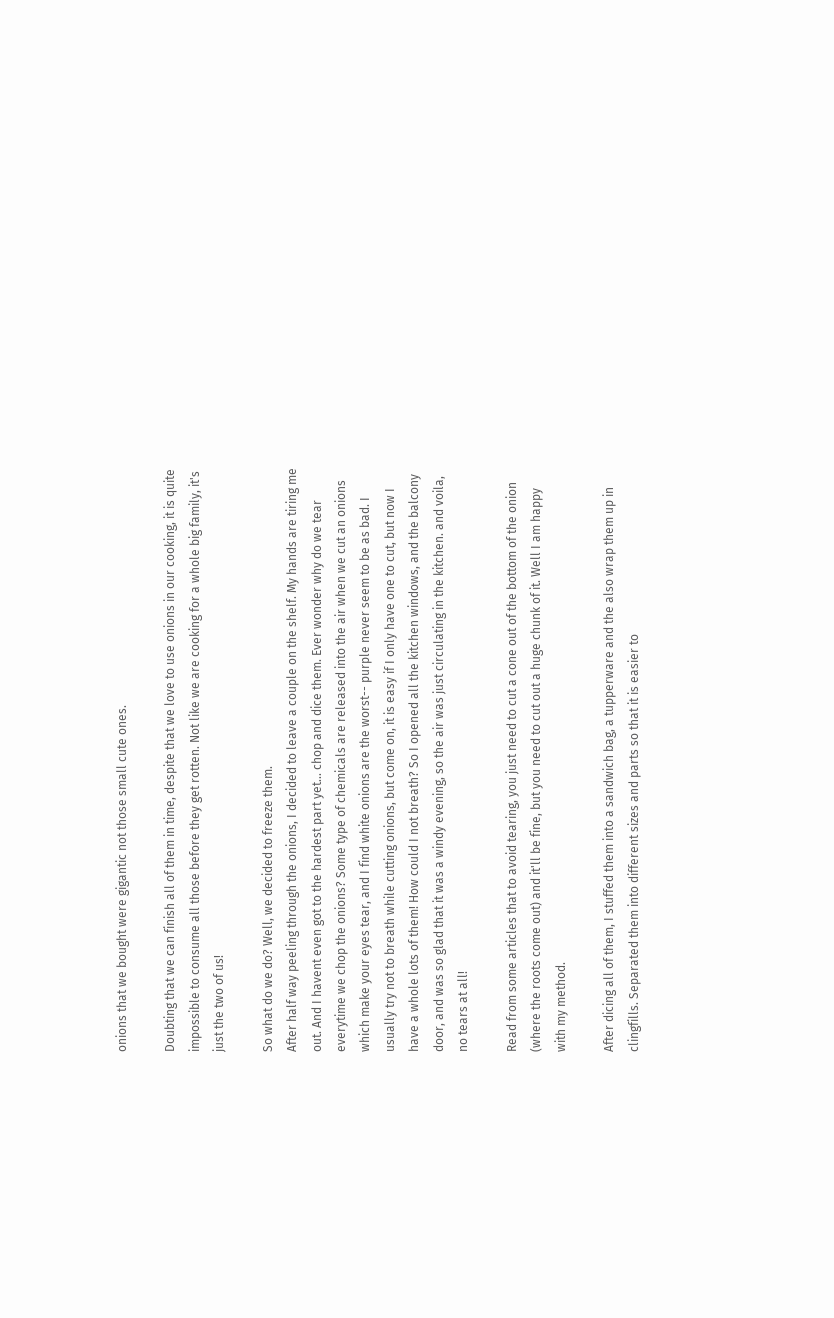onions that we bought were gigantic not those small cute ones.

Doubting that we can finish all of them in time, despite that we love to use onions in our cooking, it is quite impossible to consume all those before they get rotten. Not like we are cooking for a whole big family, it's just the two of us!

So what do we do? Well, we decided to freeze them.
After half way peeling through the onions, I decided to leave a couple on the shelf. My hands are tiring me out. And I havent even got to the hardest part yet... chop and dice them. Ever wonder why do we tear everytime we chop the onions? Some type of chemicals are released into the air when we cut an onions which make your eyes tear, and I find white onions are the worst-- purple never seem to be as bad. I usually try not to breath while cutting onions, but come on, it is easy if I only have one to cut, but now I have a whole lots of them! How could I not breath? So I opened all the kitchen windows, and the balcony door, and was so glad that it was a windy evening, so the air was just circulating in the kitchen. and voila, no tears at all!

Read from some articles that to avoid tearing, you just need to cut a cone out of the bottom of the onion (where the roots come out) and it'll be fine, but you need to cut out a huge chunk of it. Well I am happy with my method.

After dicing all of them, I stuffed them into a sandwich bag, a tupperware and the also wrap them up in clingfills. Separated them into different sizes and parts so that it is easier to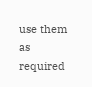use them as required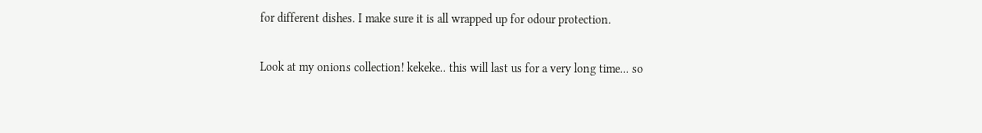for different dishes. I make sure it is all wrapped up for odour protection.

Look at my onions collection! kekeke.. this will last us for a very long time... so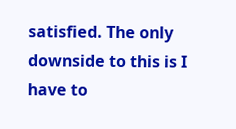satisfied. The only downside to this is I have to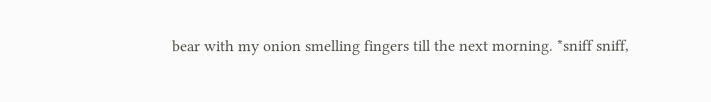bear with my onion smelling fingers till the next morning. *sniff sniff,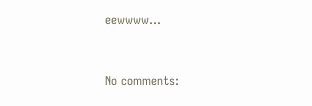eewwww...


No comments: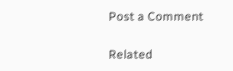Post a Comment

Related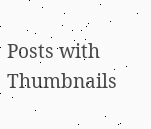Posts with Thumbnails